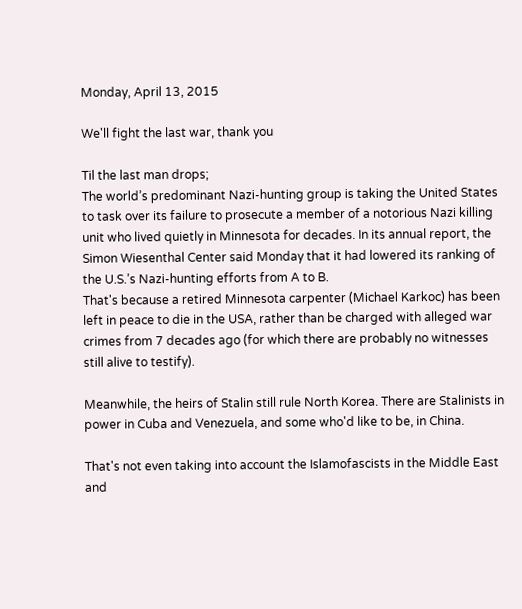Monday, April 13, 2015

We'll fight the last war, thank you

Til the last man drops;
The world’s predominant Nazi-hunting group is taking the United States to task over its failure to prosecute a member of a notorious Nazi killing unit who lived quietly in Minnesota for decades. In its annual report, the Simon Wiesenthal Center said Monday that it had lowered its ranking of the U.S.’s Nazi-hunting efforts from A to B.
That's because a retired Minnesota carpenter (Michael Karkoc) has been left in peace to die in the USA, rather than be charged with alleged war crimes from 7 decades ago (for which there are probably no witnesses still alive to testify).

Meanwhile, the heirs of Stalin still rule North Korea. There are Stalinists in power in Cuba and Venezuela, and some who'd like to be, in China.

That's not even taking into account the Islamofascists in the Middle East and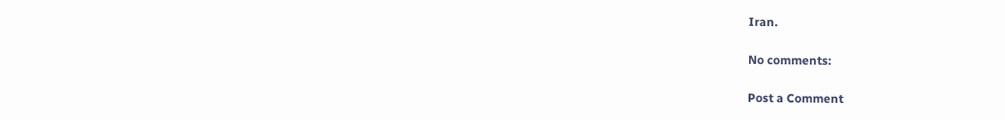Iran.

No comments:

Post a Comment